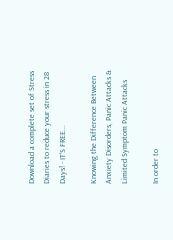Download a complete set of Stress Diaries to reduce your stress in 28 Days! - IT'S FREE...

Knowing the Difference Between Anxiety Disorders, Panic Attacks & Limited Symptom Panic Attacks

In order to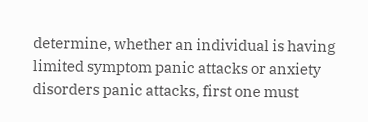determine, whether an individual is having limited symptom panic attacks or anxiety disorders panic attacks, first one must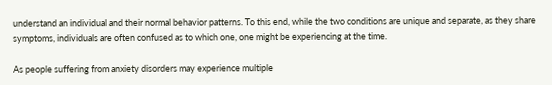understand an individual and their normal behavior patterns. To this end, while the two conditions are unique and separate, as they share symptoms, individuals are often confused as to which one, one might be experiencing at the time.

As people suffering from anxiety disorders may experience multiple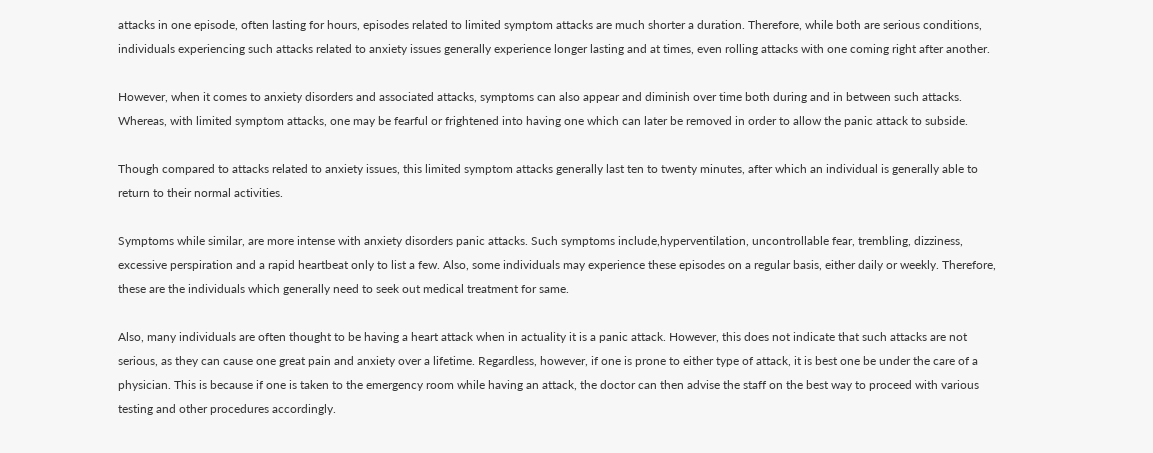attacks in one episode, often lasting for hours, episodes related to limited symptom attacks are much shorter a duration. Therefore, while both are serious conditions, individuals experiencing such attacks related to anxiety issues generally experience longer lasting and at times, even rolling attacks with one coming right after another.

However, when it comes to anxiety disorders and associated attacks, symptoms can also appear and diminish over time both during and in between such attacks. Whereas, with limited symptom attacks, one may be fearful or frightened into having one which can later be removed in order to allow the panic attack to subside.

Though compared to attacks related to anxiety issues, this limited symptom attacks generally last ten to twenty minutes, after which an individual is generally able to return to their normal activities.

Symptoms while similar, are more intense with anxiety disorders panic attacks. Such symptoms include,hyperventilation, uncontrollable fear, trembling, dizziness, excessive perspiration and a rapid heartbeat only to list a few. Also, some individuals may experience these episodes on a regular basis, either daily or weekly. Therefore, these are the individuals which generally need to seek out medical treatment for same.

Also, many individuals are often thought to be having a heart attack when in actuality it is a panic attack. However, this does not indicate that such attacks are not serious, as they can cause one great pain and anxiety over a lifetime. Regardless, however, if one is prone to either type of attack, it is best one be under the care of a physician. This is because if one is taken to the emergency room while having an attack, the doctor can then advise the staff on the best way to proceed with various testing and other procedures accordingly.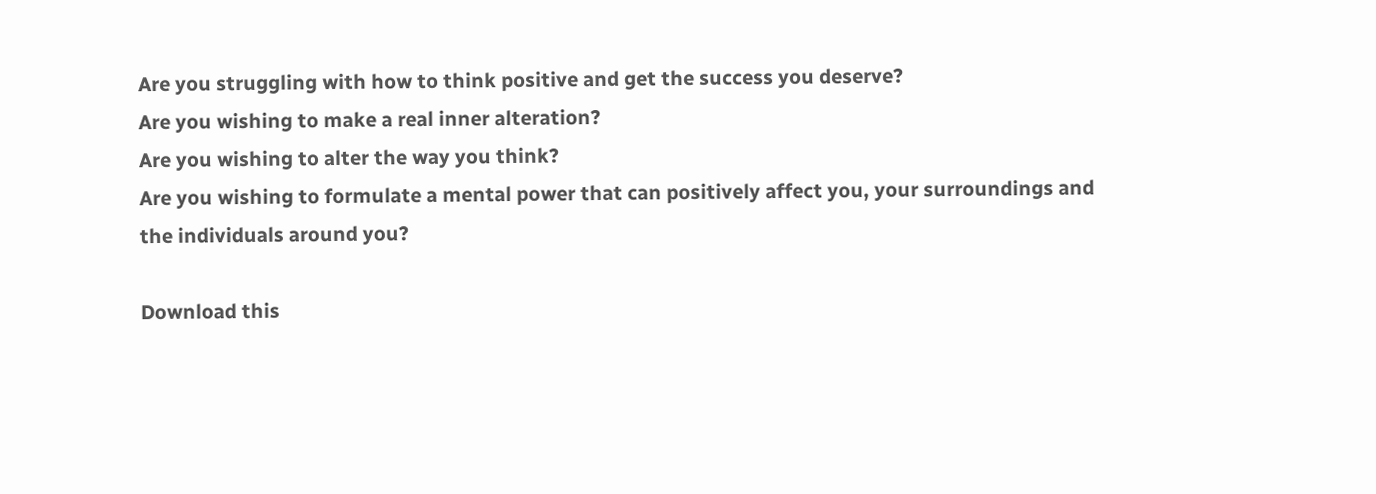Are you struggling with how to think positive and get the success you deserve?
Are you wishing to make a real inner alteration?
Are you wishing to alter the way you think?
Are you wishing to formulate a mental power that can positively affect you, your surroundings and the individuals around you?

Download this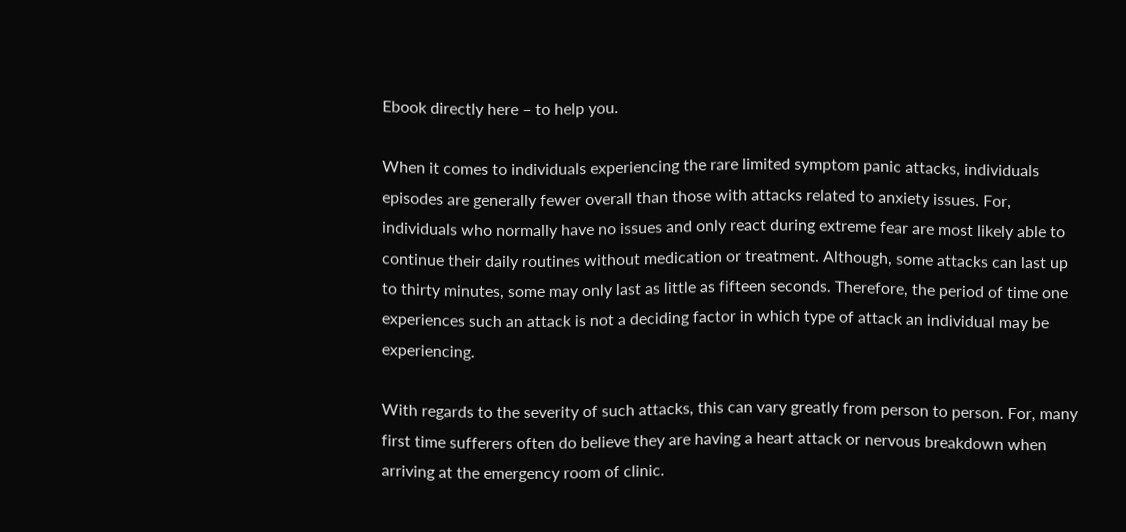Ebook directly here – to help you.

When it comes to individuals experiencing the rare limited symptom panic attacks, individuals episodes are generally fewer overall than those with attacks related to anxiety issues. For, individuals who normally have no issues and only react during extreme fear are most likely able to continue their daily routines without medication or treatment. Although, some attacks can last up to thirty minutes, some may only last as little as fifteen seconds. Therefore, the period of time one experiences such an attack is not a deciding factor in which type of attack an individual may be experiencing.

With regards to the severity of such attacks, this can vary greatly from person to person. For, many first time sufferers often do believe they are having a heart attack or nervous breakdown when arriving at the emergency room of clinic.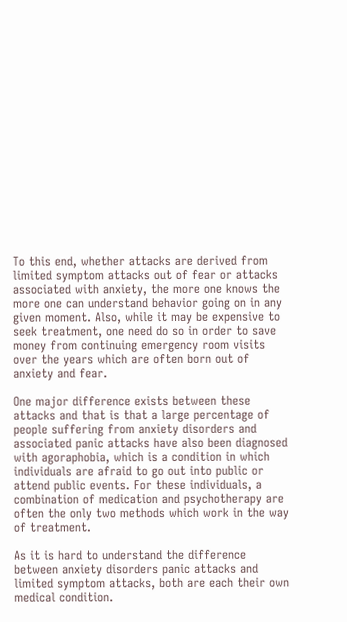To this end, whether attacks are derived from limited symptom attacks out of fear or attacks associated with anxiety, the more one knows the more one can understand behavior going on in any given moment. Also, while it may be expensive to seek treatment, one need do so in order to save money from continuing emergency room visits over the years which are often born out of anxiety and fear.

One major difference exists between these attacks and that is that a large percentage of people suffering from anxiety disorders and associated panic attacks have also been diagnosed with agoraphobia, which is a condition in which individuals are afraid to go out into public or attend public events. For these individuals, a combination of medication and psychotherapy are often the only two methods which work in the way of treatment.

As it is hard to understand the difference between anxiety disorders panic attacks and limited symptom attacks, both are each their own medical condition.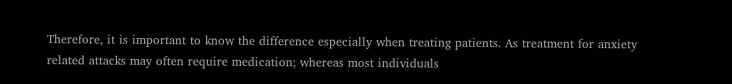Therefore, it is important to know the difference especially when treating patients. As treatment for anxiety related attacks may often require medication; whereas most individuals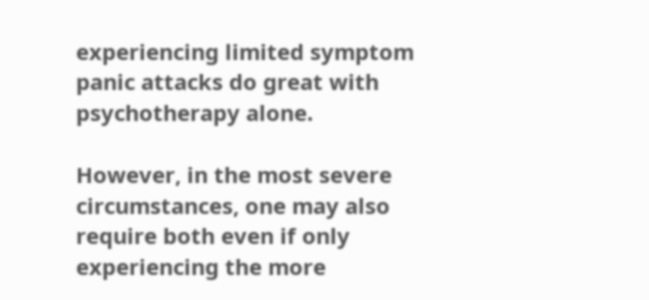experiencing limited symptom panic attacks do great with psychotherapy alone.

However, in the most severe circumstances, one may also require both even if only experiencing the more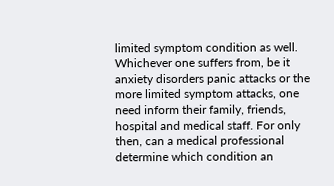limited symptom condition as well.
Whichever one suffers from, be it anxiety disorders panic attacks or the more limited symptom attacks, one need inform their family, friends, hospital and medical staff. For only then, can a medical professional determine which condition an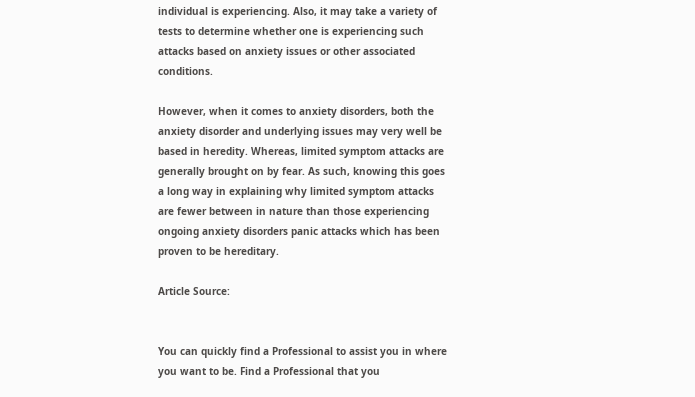individual is experiencing. Also, it may take a variety of tests to determine whether one is experiencing such attacks based on anxiety issues or other associated conditions.

However, when it comes to anxiety disorders, both the anxiety disorder and underlying issues may very well be based in heredity. Whereas, limited symptom attacks are generally brought on by fear. As such, knowing this goes a long way in explaining why limited symptom attacks are fewer between in nature than those experiencing ongoing anxiety disorders panic attacks which has been proven to be hereditary.

Article Source:


You can quickly find a Professional to assist you in where you want to be. Find a Professional that you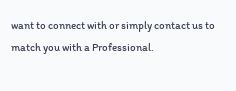want to connect with or simply contact us to match you with a Professional.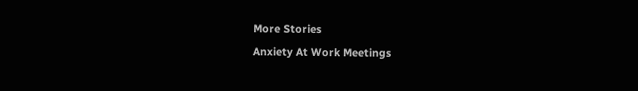More Stories
Anxiety At Work Meetings